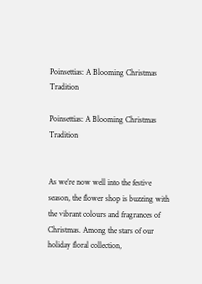Poinsettias: A Blooming Christmas Tradition

Poinsettias: A Blooming Christmas Tradition


As we’re now well into the festive season, the flower shop is buzzing with the vibrant colours and fragrances of Christmas. Among the stars of our holiday floral collection,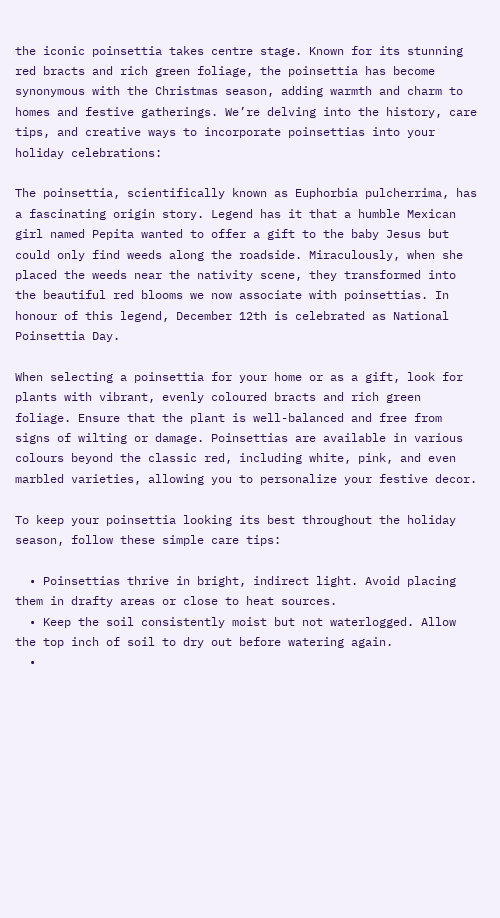the iconic poinsettia takes centre stage. Known for its stunning red bracts and rich green foliage, the poinsettia has become synonymous with the Christmas season, adding warmth and charm to homes and festive gatherings. We’re delving into the history, care tips, and creative ways to incorporate poinsettias into your holiday celebrations:

The poinsettia, scientifically known as Euphorbia pulcherrima, has a fascinating origin story. Legend has it that a humble Mexican girl named Pepita wanted to offer a gift to the baby Jesus but could only find weeds along the roadside. Miraculously, when she placed the weeds near the nativity scene, they transformed into the beautiful red blooms we now associate with poinsettias. In honour of this legend, December 12th is celebrated as National Poinsettia Day.

When selecting a poinsettia for your home or as a gift, look for plants with vibrant, evenly coloured bracts and rich green foliage. Ensure that the plant is well-balanced and free from signs of wilting or damage. Poinsettias are available in various colours beyond the classic red, including white, pink, and even marbled varieties, allowing you to personalize your festive decor.

To keep your poinsettia looking its best throughout the holiday season, follow these simple care tips:

  • Poinsettias thrive in bright, indirect light. Avoid placing them in drafty areas or close to heat sources.
  • Keep the soil consistently moist but not waterlogged. Allow the top inch of soil to dry out before watering again.
  •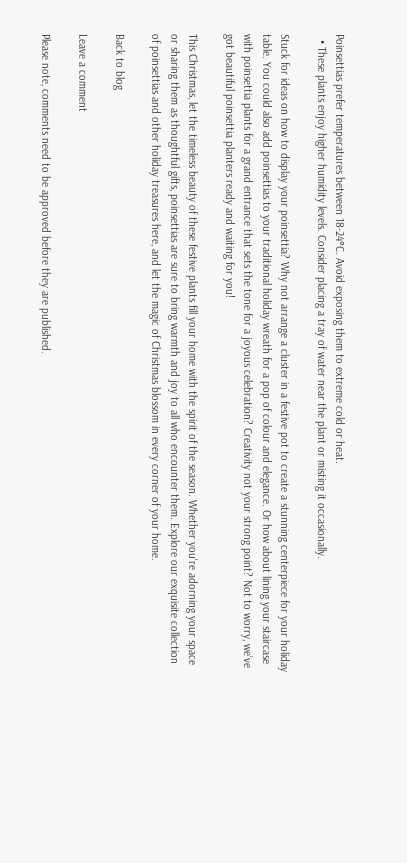Poinsettias prefer temperatures between 18-24°C. Avoid exposing them to extreme cold or heat.
  • These plants enjoy higher humidity levels. Consider placing a tray of water near the plant or misting it occasionally.

Stuck for ideas on how to display your poinsettia? Why not arrange a cluster in a festive pot to create a stunning centerpiece for your holiday table. You could also add poinsettias to your traditional holiday wreath for a pop of colour and elegance. Or how about lining your staircase with poinsettia plants for a grand entrance that sets the tone for a joyous celebration? Creativity not your strong point? Not to worry, we’ve got beautiful poinsettia planters ready and waiting for you!

This Christmas, let the timeless beauty of these festive plants fill your home with the spirit of the season. Whether you're adorning your space or sharing them as thoughtful gifts, poinsettias are sure to bring warmth and joy to all who encounter them. Explore our exquisite collection of poinsettias and other holiday treasures here, and let the magic of Christmas blossom in every corner of your home.

Back to blog

Leave a comment

Please note, comments need to be approved before they are published.